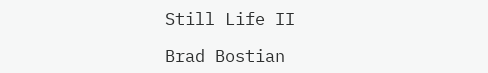Still Life II

Brad Bostian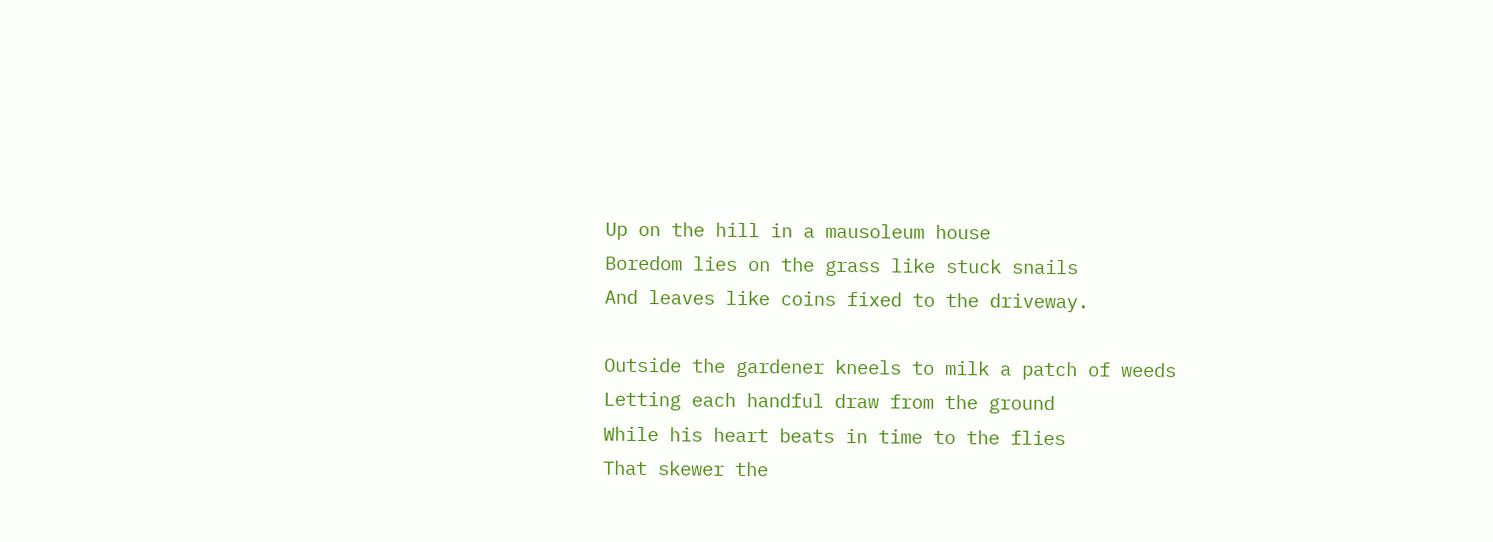Up on the hill in a mausoleum house
Boredom lies on the grass like stuck snails
And leaves like coins fixed to the driveway.

Outside the gardener kneels to milk a patch of weeds
Letting each handful draw from the ground
While his heart beats in time to the flies
That skewer the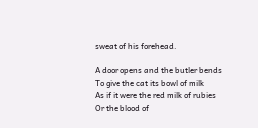sweat of his forehead.

A door opens and the butler bends
To give the cat its bowl of milk
As if it were the red milk of rubies
Or the blood of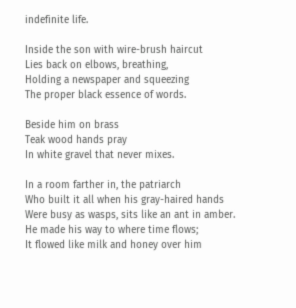indefinite life.

Inside the son with wire-brush haircut
Lies back on elbows, breathing,
Holding a newspaper and squeezing
The proper black essence of words.

Beside him on brass
Teak wood hands pray
In white gravel that never mixes.

In a room farther in, the patriarch
Who built it all when his gray-haired hands
Were busy as wasps, sits like an ant in amber.
He made his way to where time flows;
It flowed like milk and honey over him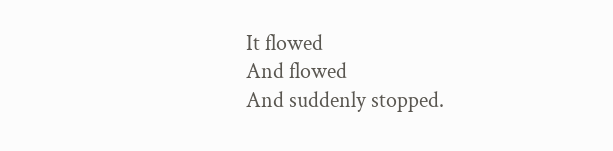It flowed
And flowed
And suddenly stopped.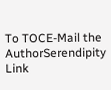To TOCE-Mail the AuthorSerendipity Link